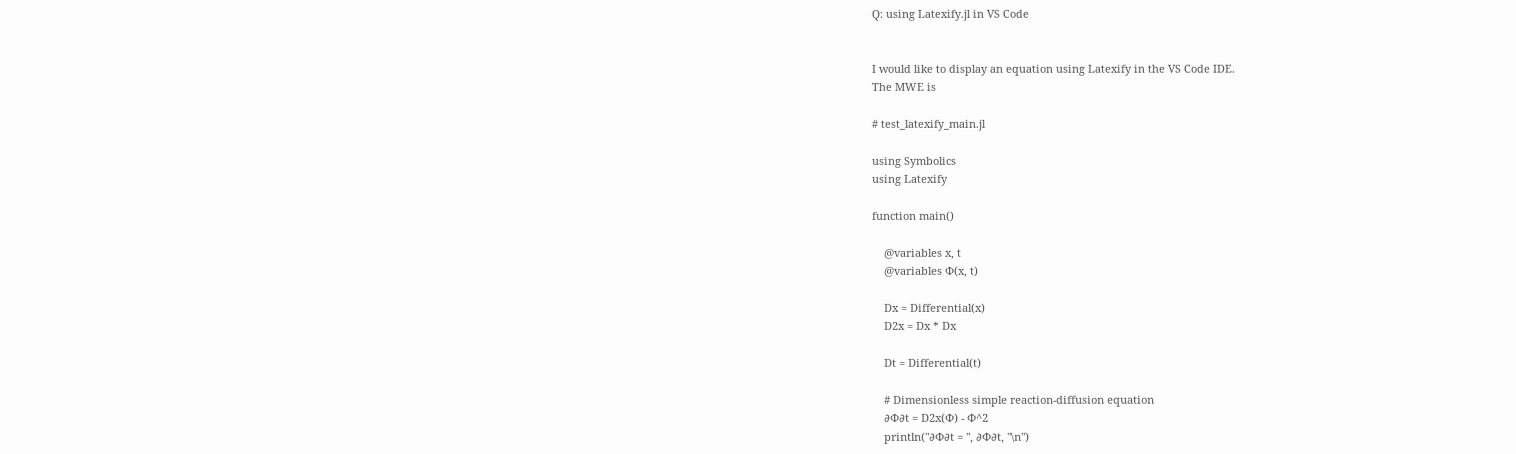Q: using Latexify.jl in VS Code


I would like to display an equation using Latexify in the VS Code IDE.
The MWE is

# test_latexify_main.jl

using Symbolics
using Latexify

function main()

    @variables x, t
    @variables Φ(x, t)

    Dx = Differential(x)
    D2x = Dx * Dx

    Dt = Differential(t)

    # Dimensionless simple reaction-diffusion equation
    ∂Φ∂t = D2x(Φ) - Φ^2
    println("∂Φ∂t = ", ∂Φ∂t, "\n")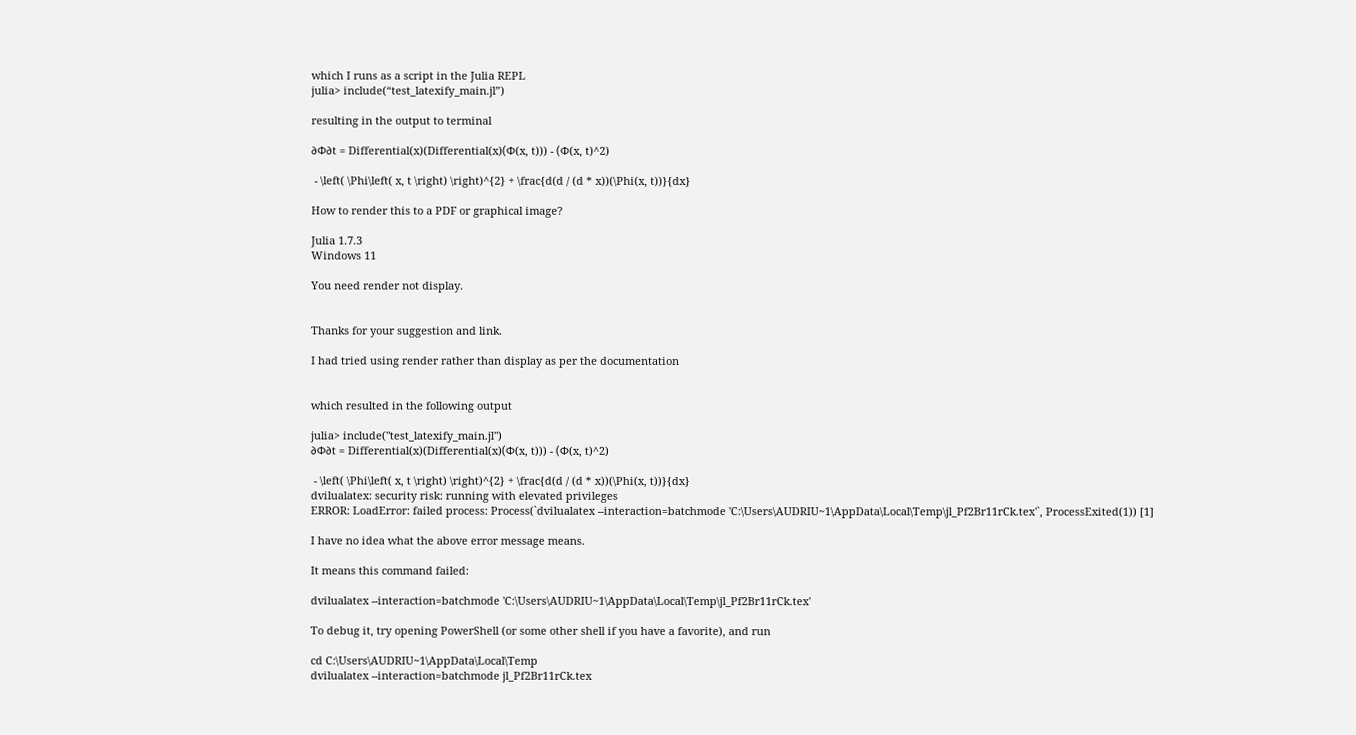which I runs as a script in the Julia REPL
julia> include(“test_latexify_main.jl”)

resulting in the output to terminal

∂Φ∂t = Differential(x)(Differential(x)(Φ(x, t))) - (Φ(x, t)^2)

 - \left( \Phi\left( x, t \right) \right)^{2} + \frac{d(d / (d * x))(\Phi(x, t))}{dx}

How to render this to a PDF or graphical image?

Julia 1.7.3
Windows 11

You need render not display.


Thanks for your suggestion and link.

I had tried using render rather than display as per the documentation


which resulted in the following output

julia> include("test_latexify_main.jl")
∂Φ∂t = Differential(x)(Differential(x)(Φ(x, t))) - (Φ(x, t)^2)

 - \left( \Phi\left( x, t \right) \right)^{2} + \frac{d(d / (d * x))(\Phi(x, t))}{dx}
dvilualatex: security risk: running with elevated privileges
ERROR: LoadError: failed process: Process(`dvilualatex --interaction=batchmode 'C:\Users\AUDRIU~1\AppData\Local\Temp\jl_Pf2Br11rCk.tex'`, ProcessExited(1)) [1]

I have no idea what the above error message means.

It means this command failed:

dvilualatex --interaction=batchmode 'C:\Users\AUDRIU~1\AppData\Local\Temp\jl_Pf2Br11rCk.tex'

To debug it, try opening PowerShell (or some other shell if you have a favorite), and run

cd C:\Users\AUDRIU~1\AppData\Local\Temp
dvilualatex --interaction=batchmode jl_Pf2Br11rCk.tex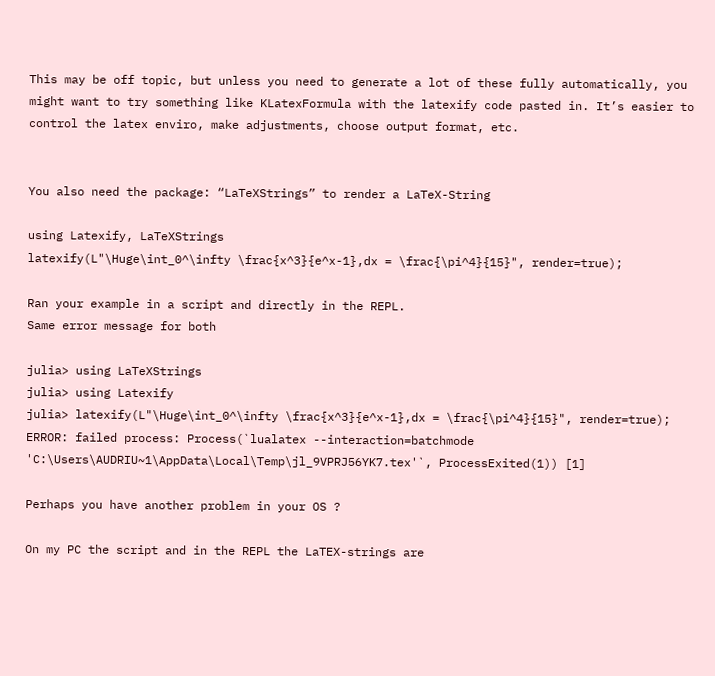This may be off topic, but unless you need to generate a lot of these fully automatically, you might want to try something like KLatexFormula with the latexify code pasted in. It’s easier to control the latex enviro, make adjustments, choose output format, etc.


You also need the package: “LaTeXStrings” to render a LaTeX-String

using Latexify, LaTeXStrings
latexify(L"\Huge\int_0^\infty \frac{x^3}{e^x-1},dx = \frac{\pi^4}{15}", render=true);

Ran your example in a script and directly in the REPL.
Same error message for both

julia> using LaTeXStrings
julia> using Latexify
julia> latexify(L"\Huge\int_0^\infty \frac{x^3}{e^x-1},dx = \frac{\pi^4}{15}", render=true);
ERROR: failed process: Process(`lualatex --interaction=batchmode 'C:\Users\AUDRIU~1\AppData\Local\Temp\jl_9VPRJ56YK7.tex'`, ProcessExited(1)) [1]

Perhaps you have another problem in your OS ?

On my PC the script and in the REPL the LaTEX-strings are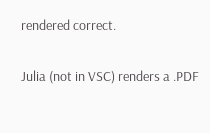rendered correct.

Julia (not in VSC) renders a .PDF